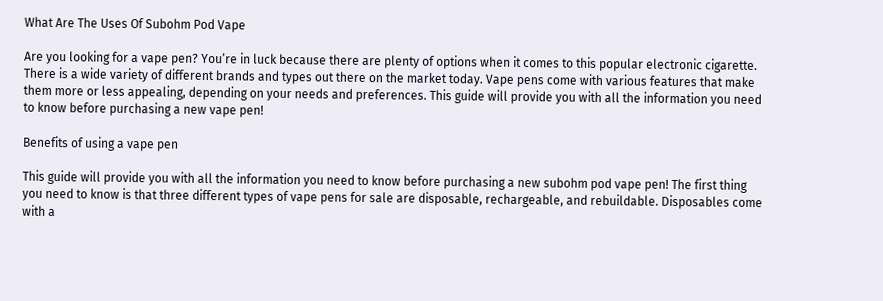What Are The Uses Of Subohm Pod Vape

Are you looking for a vape pen? You’re in luck because there are plenty of options when it comes to this popular electronic cigarette. There is a wide variety of different brands and types out there on the market today. Vape pens come with various features that make them more or less appealing, depending on your needs and preferences. This guide will provide you with all the information you need to know before purchasing a new vape pen!

Benefits of using a vape pen

This guide will provide you with all the information you need to know before purchasing a new subohm pod vape pen! The first thing you need to know is that three different types of vape pens for sale are disposable, rechargeable, and rebuildable. Disposables come with a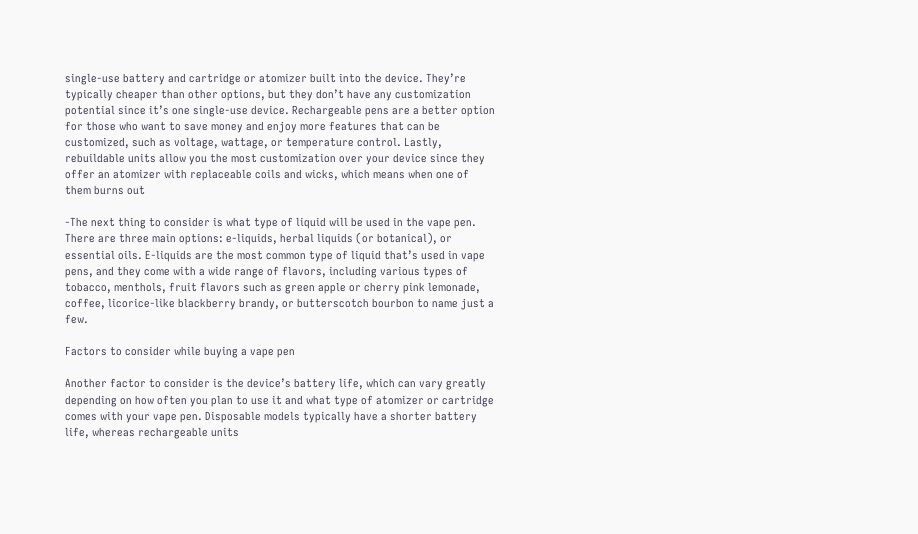single-use battery and cartridge or atomizer built into the device. They’re typically cheaper than other options, but they don’t have any customization potential since it’s one single-use device. Rechargeable pens are a better option for those who want to save money and enjoy more features that can be customized, such as voltage, wattage, or temperature control. Lastly, rebuildable units allow you the most customization over your device since they offer an atomizer with replaceable coils and wicks, which means when one of them burns out

-The next thing to consider is what type of liquid will be used in the vape pen. There are three main options: e-liquids, herbal liquids (or botanical), or essential oils. E-liquids are the most common type of liquid that’s used in vape pens, and they come with a wide range of flavors, including various types of tobacco, menthols, fruit flavors such as green apple or cherry pink lemonade, coffee, licorice-like blackberry brandy, or butterscotch bourbon to name just a few.

Factors to consider while buying a vape pen

Another factor to consider is the device’s battery life, which can vary greatly depending on how often you plan to use it and what type of atomizer or cartridge comes with your vape pen. Disposable models typically have a shorter battery life, whereas rechargeable units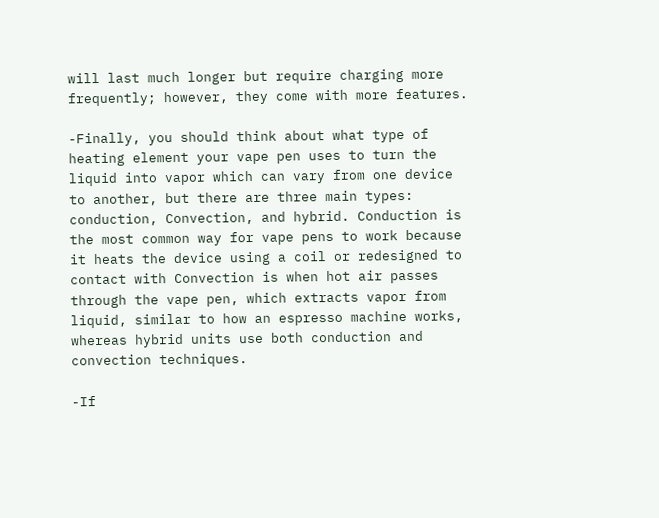will last much longer but require charging more frequently; however, they come with more features.

-Finally, you should think about what type of heating element your vape pen uses to turn the liquid into vapor which can vary from one device to another, but there are three main types: conduction, Convection, and hybrid. Conduction is the most common way for vape pens to work because it heats the device using a coil or redesigned to contact with Convection is when hot air passes through the vape pen, which extracts vapor from liquid, similar to how an espresso machine works, whereas hybrid units use both conduction and convection techniques.

-If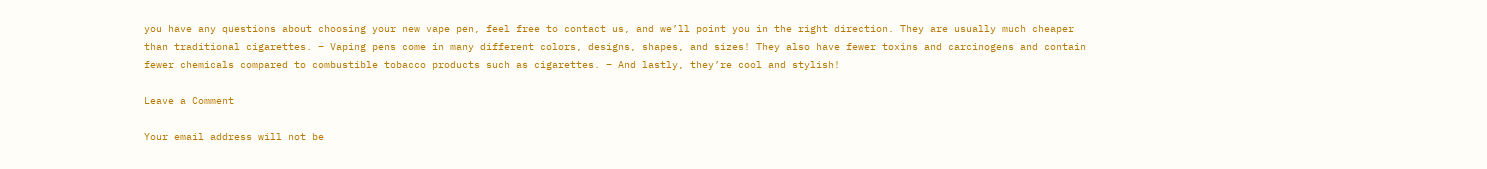you have any questions about choosing your new vape pen, feel free to contact us, and we’ll point you in the right direction. They are usually much cheaper than traditional cigarettes. – Vaping pens come in many different colors, designs, shapes, and sizes! They also have fewer toxins and carcinogens and contain fewer chemicals compared to combustible tobacco products such as cigarettes. – And lastly, they’re cool and stylish!

Leave a Comment

Your email address will not be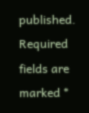published. Required fields are marked *